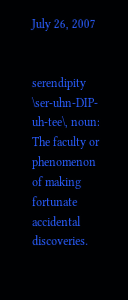July 26, 2007


serendipity \ser-uhn-DIP-uh-tee\, noun:
The faculty or phenomenon of making fortunate accidental discoveries.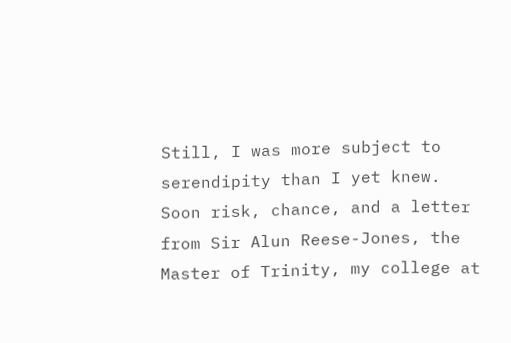Still, I was more subject to serendipity than I yet knew. Soon risk, chance, and a letter from Sir Alun Reese-Jones, the Master of Trinity, my college at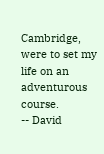Cambridge, were to set my life on an adventurous course.
-- David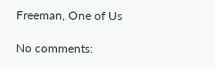Freeman, One of Us

No comments: